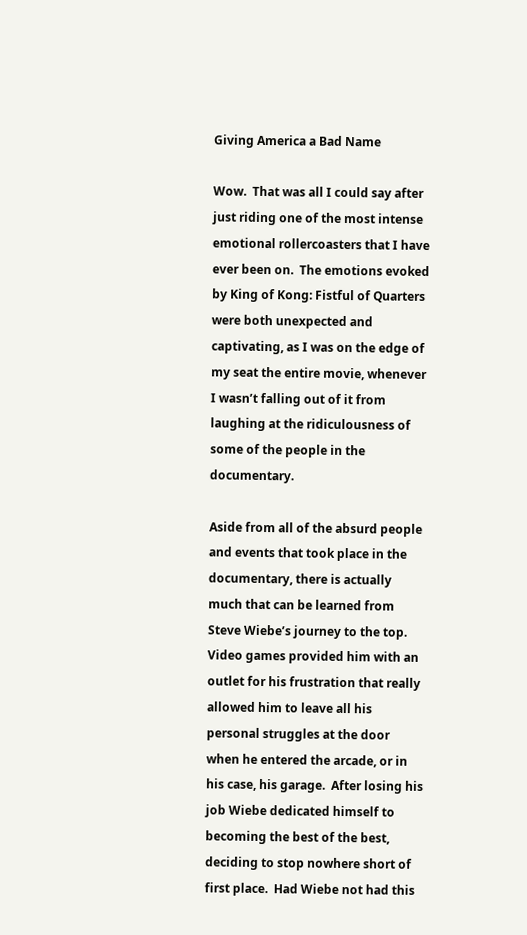Giving America a Bad Name

Wow.  That was all I could say after just riding one of the most intense emotional rollercoasters that I have ever been on.  The emotions evoked by King of Kong: Fistful of Quarters were both unexpected and captivating, as I was on the edge of my seat the entire movie, whenever I wasn’t falling out of it from laughing at the ridiculousness of some of the people in the documentary.

Aside from all of the absurd people and events that took place in the documentary, there is actually much that can be learned from Steve Wiebe’s journey to the top.  Video games provided him with an outlet for his frustration that really allowed him to leave all his personal struggles at the door when he entered the arcade, or in his case, his garage.  After losing his job Wiebe dedicated himself to becoming the best of the best, deciding to stop nowhere short of first place.  Had Wiebe not had this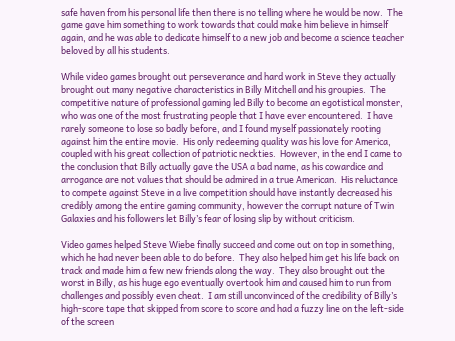safe haven from his personal life then there is no telling where he would be now.  The game gave him something to work towards that could make him believe in himself again, and he was able to dedicate himself to a new job and become a science teacher beloved by all his students.

While video games brought out perseverance and hard work in Steve they actually brought out many negative characteristics in Billy Mitchell and his groupies.  The competitive nature of professional gaming led Billy to become an egotistical monster, who was one of the most frustrating people that I have ever encountered.  I have rarely someone to lose so badly before, and I found myself passionately rooting against him the entire movie.  His only redeeming quality was his love for America, coupled with his great collection of patriotic neckties.  However, in the end I came to the conclusion that Billy actually gave the USA a bad name, as his cowardice and arrogance are not values that should be admired in a true American.  His reluctance to compete against Steve in a live competition should have instantly decreased his credibly among the entire gaming community, however the corrupt nature of Twin Galaxies and his followers let Billy’s fear of losing slip by without criticism.

Video games helped Steve Wiebe finally succeed and come out on top in something, which he had never been able to do before.  They also helped him get his life back on track and made him a few new friends along the way.  They also brought out the worst in Billy, as his huge ego eventually overtook him and caused him to run from challenges and possibly even cheat.  I am still unconvinced of the credibility of Billy’s high-score tape that skipped from score to score and had a fuzzy line on the left-side of the screen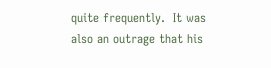quite frequently.  It was also an outrage that his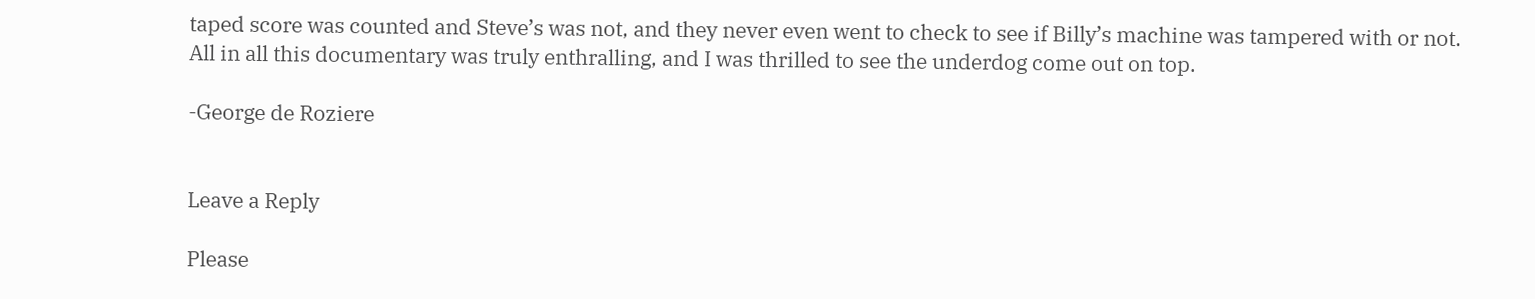taped score was counted and Steve’s was not, and they never even went to check to see if Billy’s machine was tampered with or not.  All in all this documentary was truly enthralling, and I was thrilled to see the underdog come out on top.

-George de Roziere


Leave a Reply

Please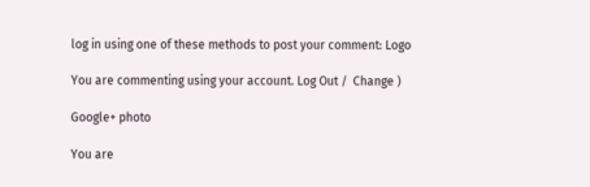log in using one of these methods to post your comment: Logo

You are commenting using your account. Log Out /  Change )

Google+ photo

You are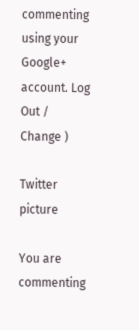commenting using your Google+ account. Log Out /  Change )

Twitter picture

You are commenting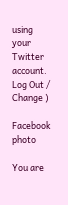using your Twitter account. Log Out /  Change )

Facebook photo

You are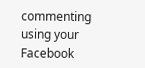commenting using your Facebook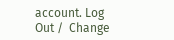account. Log Out /  Change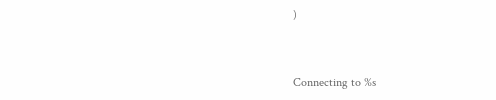)


Connecting to %s